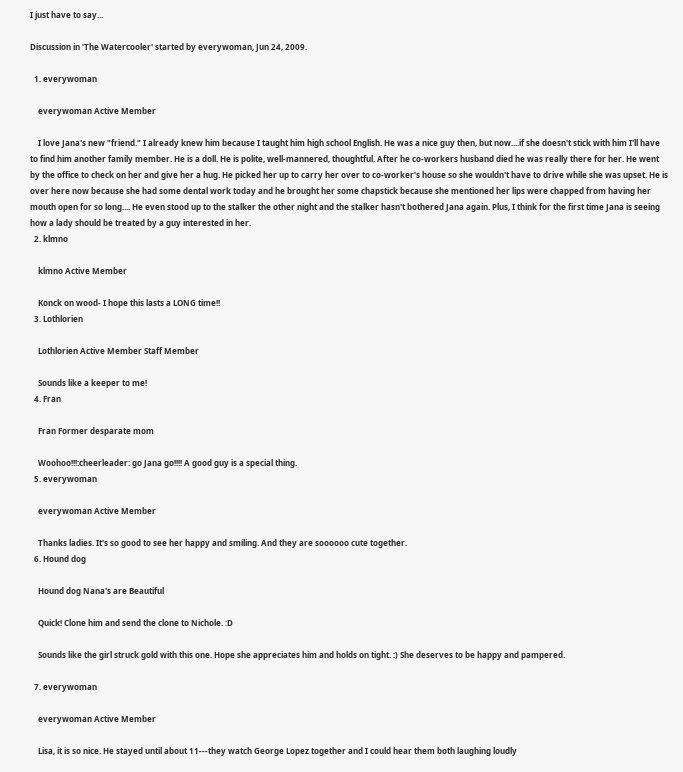I just have to say...

Discussion in 'The Watercooler' started by everywoman, Jun 24, 2009.

  1. everywoman

    everywoman Active Member

    I love Jana's new "friend." I already knew him because I taught him high school English. He was a nice guy then, but now....if she doesn't stick with him I'll have to find him another family member. He is a doll. He is polite, well-mannered, thoughtful. After he co-workers husband died he was really there for her. He went by the office to check on her and give her a hug. He picked her up to carry her over to co-worker's house so she wouldn't have to drive while she was upset. He is over here now because she had some dental work today and he brought her some chapstick because she mentioned her lips were chapped from having her mouth open for so long.... He even stood up to the stalker the other night and the stalker hasn't bothered Jana again. Plus, I think for the first time Jana is seeing how a lady should be treated by a guy interested in her.
  2. klmno

    klmno Active Member

    Konck on wood- I hope this lasts a LONG time!!
  3. Lothlorien

    Lothlorien Active Member Staff Member

    Sounds like a keeper to me!
  4. Fran

    Fran Former desparate mom

    Woohoo!!!:cheerleader: go Jana go!!!! A good guy is a special thing.
  5. everywoman

    everywoman Active Member

    Thanks ladies. It's so good to see her happy and smiling. And they are soooooo cute together.
  6. Hound dog

    Hound dog Nana's are Beautiful

    Quick! Clone him and send the clone to Nichole. :D

    Sounds like the girl struck gold with this one. Hope she appreciates him and holds on tight. :) She deserves to be happy and pampered.

  7. everywoman

    everywoman Active Member

    Lisa, it is so nice. He stayed until about 11---they watch George Lopez together and I could hear them both laughing loudly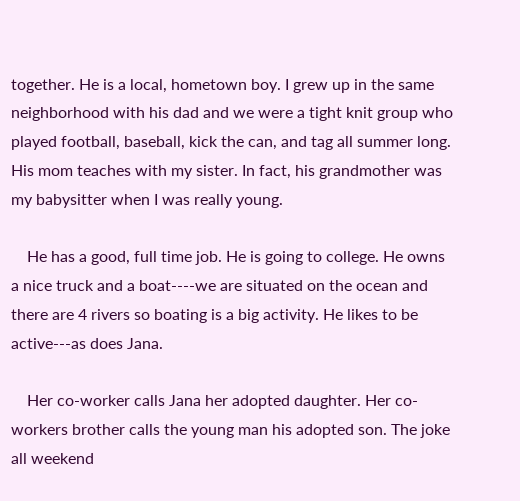together. He is a local, hometown boy. I grew up in the same neighborhood with his dad and we were a tight knit group who played football, baseball, kick the can, and tag all summer long. His mom teaches with my sister. In fact, his grandmother was my babysitter when I was really young.

    He has a good, full time job. He is going to college. He owns a nice truck and a boat----we are situated on the ocean and there are 4 rivers so boating is a big activity. He likes to be active---as does Jana.

    Her co-worker calls Jana her adopted daughter. Her co-workers brother calls the young man his adopted son. The joke all weekend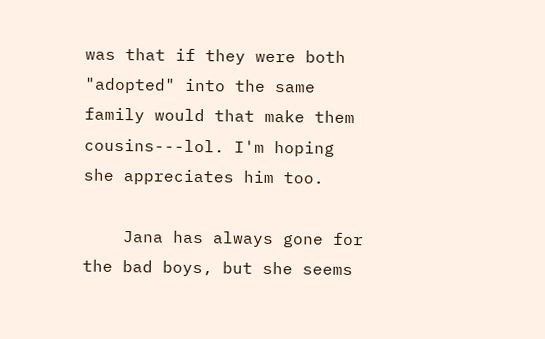was that if they were both "adopted" into the same family would that make them cousins---lol. I'm hoping she appreciates him too.

    Jana has always gone for the bad boys, but she seems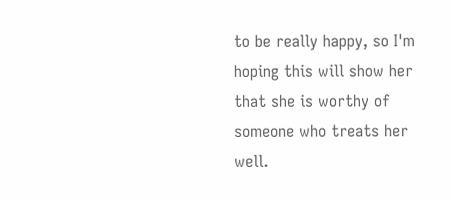to be really happy, so I'm hoping this will show her that she is worthy of someone who treats her well.